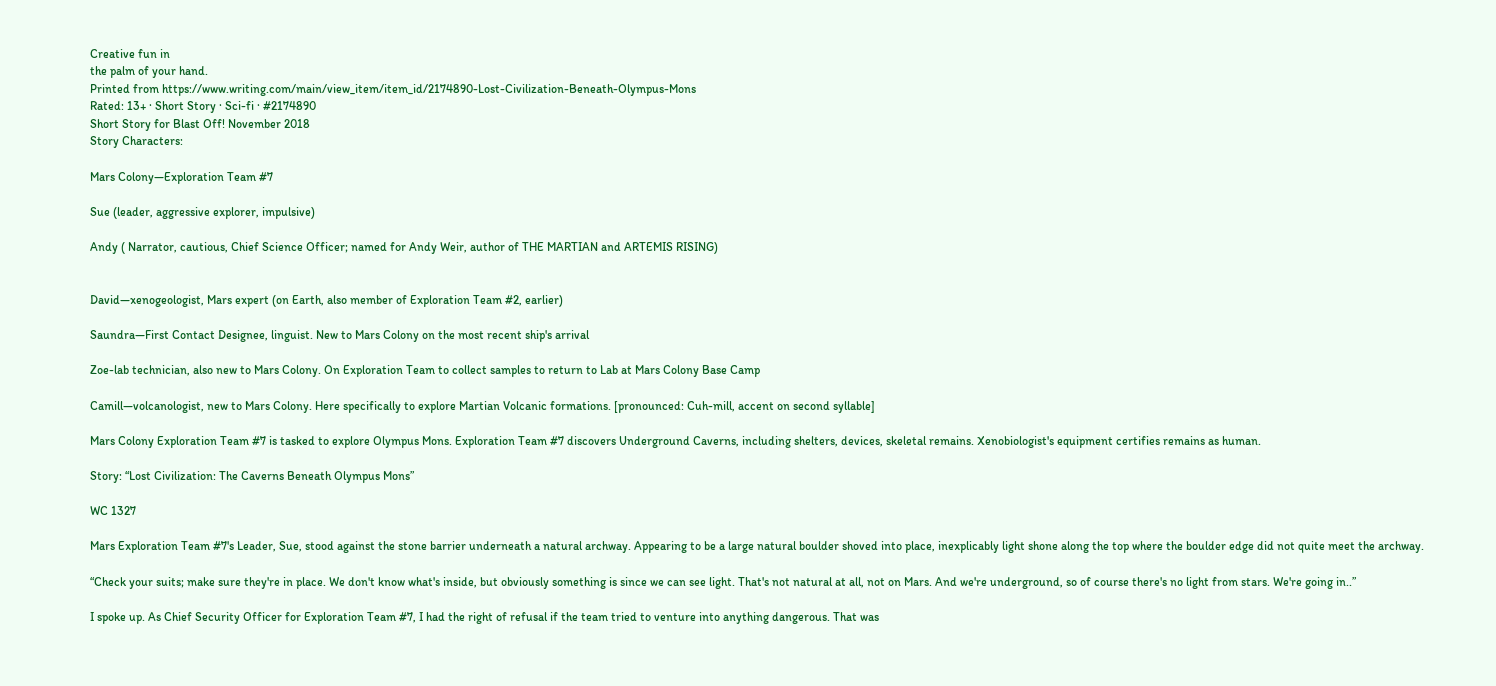Creative fun in
the palm of your hand.
Printed from https://www.writing.com/main/view_item/item_id/2174890-Lost-Civilization-Beneath-Olympus-Mons
Rated: 13+ · Short Story · Sci-fi · #2174890
Short Story for Blast Off! November 2018
Story Characters:

Mars Colony—Exploration Team #7

Sue (leader, aggressive explorer, impulsive)

Andy ( Narrator, cautious, Chief Science Officer; named for Andy Weir, author of THE MARTIAN and ARTEMIS RISING)


David—xenogeologist, Mars expert (on Earth, also member of Exploration Team #2, earlier)

Saundra—First Contact Designee, linguist. New to Mars Colony on the most recent ship's arrival

Zoe-lab technician, also new to Mars Colony. On Exploration Team to collect samples to return to Lab at Mars Colony Base Camp

Camill—volcanologist, new to Mars Colony. Here specifically to explore Martian Volcanic formations. [pronounced: Cuh-mill, accent on second syllable]

Mars Colony Exploration Team #7 is tasked to explore Olympus Mons. Exploration Team #7 discovers Underground Caverns, including shelters, devices, skeletal remains. Xenobiologist's equipment certifies remains as human.

Story: “Lost Civilization: The Caverns Beneath Olympus Mons”

WC 1327

Mars Exploration Team #7's Leader, Sue, stood against the stone barrier underneath a natural archway. Appearing to be a large natural boulder shoved into place, inexplicably light shone along the top where the boulder edge did not quite meet the archway.

“Check your suits; make sure they're in place. We don't know what's inside, but obviously something is since we can see light. That's not natural at all, not on Mars. And we're underground, so of course there's no light from stars. We're going in..”

I spoke up. As Chief Security Officer for Exploration Team #7, I had the right of refusal if the team tried to venture into anything dangerous. That was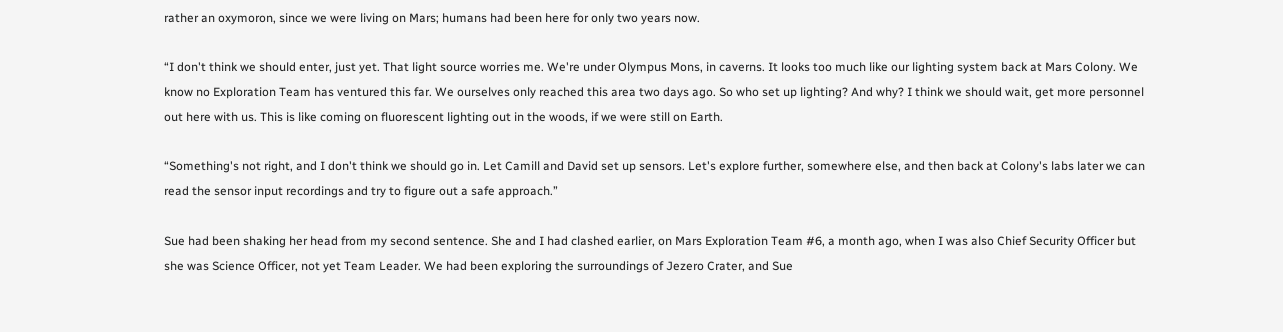rather an oxymoron, since we were living on Mars; humans had been here for only two years now.

“I don't think we should enter, just yet. That light source worries me. We're under Olympus Mons, in caverns. It looks too much like our lighting system back at Mars Colony. We know no Exploration Team has ventured this far. We ourselves only reached this area two days ago. So who set up lighting? And why? I think we should wait, get more personnel out here with us. This is like coming on fluorescent lighting out in the woods, if we were still on Earth.

“Something's not right, and I don't think we should go in. Let Camill and David set up sensors. Let's explore further, somewhere else, and then back at Colony's labs later we can read the sensor input recordings and try to figure out a safe approach.”

Sue had been shaking her head from my second sentence. She and I had clashed earlier, on Mars Exploration Team #6, a month ago, when I was also Chief Security Officer but she was Science Officer, not yet Team Leader. We had been exploring the surroundings of Jezero Crater, and Sue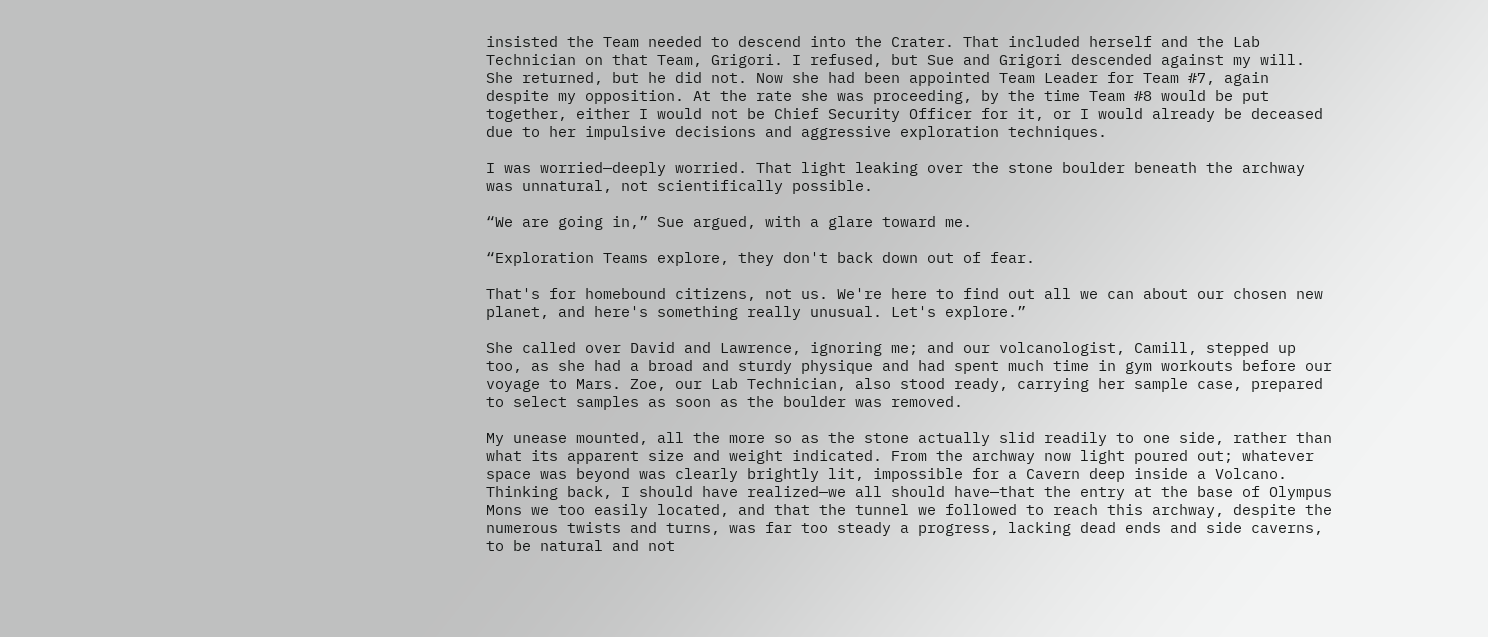insisted the Team needed to descend into the Crater. That included herself and the Lab Technician on that Team, Grigori. I refused, but Sue and Grigori descended against my will. She returned, but he did not. Now she had been appointed Team Leader for Team #7, again despite my opposition. At the rate she was proceeding, by the time Team #8 would be put together, either I would not be Chief Security Officer for it, or I would already be deceased due to her impulsive decisions and aggressive exploration techniques.

I was worried—deeply worried. That light leaking over the stone boulder beneath the archway was unnatural, not scientifically possible.

“We are going in,” Sue argued, with a glare toward me.

“Exploration Teams explore, they don't back down out of fear.

That's for homebound citizens, not us. We're here to find out all we can about our chosen new planet, and here's something really unusual. Let's explore.”

She called over David and Lawrence, ignoring me; and our volcanologist, Camill, stepped up too, as she had a broad and sturdy physique and had spent much time in gym workouts before our voyage to Mars. Zoe, our Lab Technician, also stood ready, carrying her sample case, prepared to select samples as soon as the boulder was removed.

My unease mounted, all the more so as the stone actually slid readily to one side, rather than what its apparent size and weight indicated. From the archway now light poured out; whatever space was beyond was clearly brightly lit, impossible for a Cavern deep inside a Volcano. Thinking back, I should have realized—we all should have—that the entry at the base of Olympus Mons we too easily located, and that the tunnel we followed to reach this archway, despite the numerous twists and turns, was far too steady a progress, lacking dead ends and side caverns, to be natural and not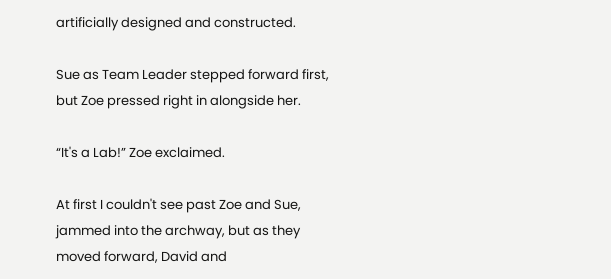artificially designed and constructed.

Sue as Team Leader stepped forward first, but Zoe pressed right in alongside her.

“It's a Lab!” Zoe exclaimed.

At first I couldn't see past Zoe and Sue, jammed into the archway, but as they moved forward, David and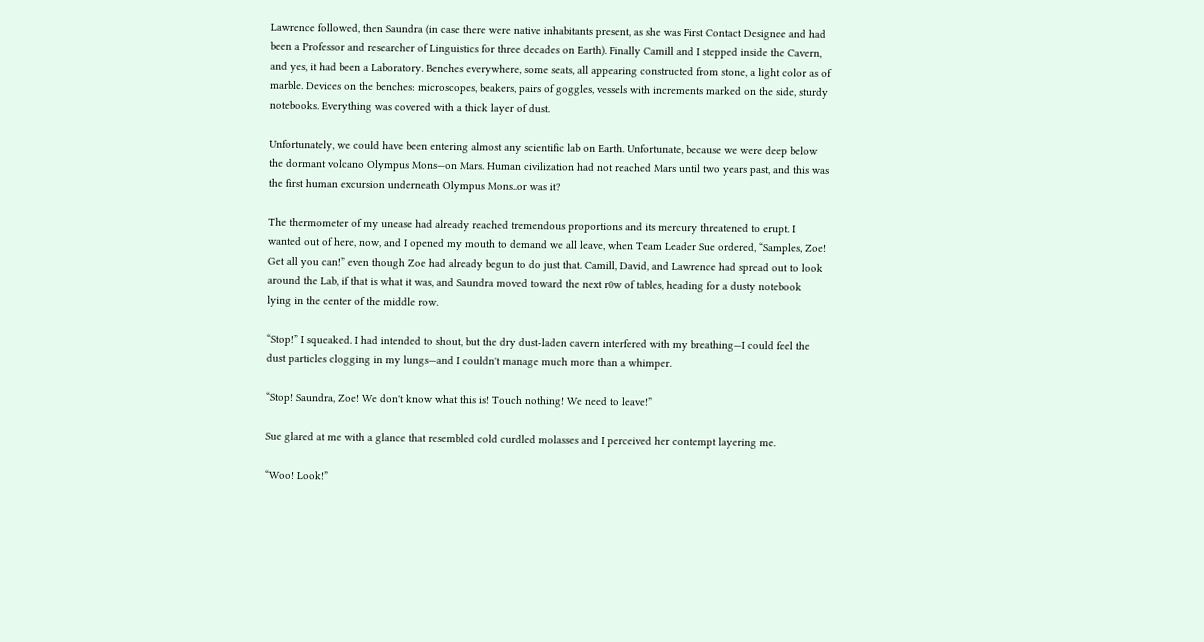Lawrence followed, then Saundra (in case there were native inhabitants present, as she was First Contact Designee and had been a Professor and researcher of Linguistics for three decades on Earth). Finally Camill and I stepped inside the Cavern, and yes, it had been a Laboratory. Benches everywhere, some seats, all appearing constructed from stone, a light color as of marble. Devices on the benches: microscopes, beakers, pairs of goggles, vessels with increments marked on the side, sturdy notebooks. Everything was covered with a thick layer of dust.

Unfortunately, we could have been entering almost any scientific lab on Earth. Unfortunate, because we were deep below the dormant volcano Olympus Mons—on Mars. Human civilization had not reached Mars until two years past, and this was the first human excursion underneath Olympus Mons..or was it?

The thermometer of my unease had already reached tremendous proportions and its mercury threatened to erupt. I wanted out of here, now, and I opened my mouth to demand we all leave, when Team Leader Sue ordered, “Samples, Zoe! Get all you can!” even though Zoe had already begun to do just that. Camill, David, and Lawrence had spread out to look around the Lab, if that is what it was, and Saundra moved toward the next r0w of tables, heading for a dusty notebook lying in the center of the middle row.

“Stop!” I squeaked. I had intended to shout, but the dry dust-laden cavern interfered with my breathing—I could feel the dust particles clogging in my lungs—and I couldn't manage much more than a whimper.

“Stop! Saundra, Zoe! We don't know what this is! Touch nothing! We need to leave!”

Sue glared at me with a glance that resembled cold curdled molasses and I perceived her contempt layering me.

“Woo! Look!”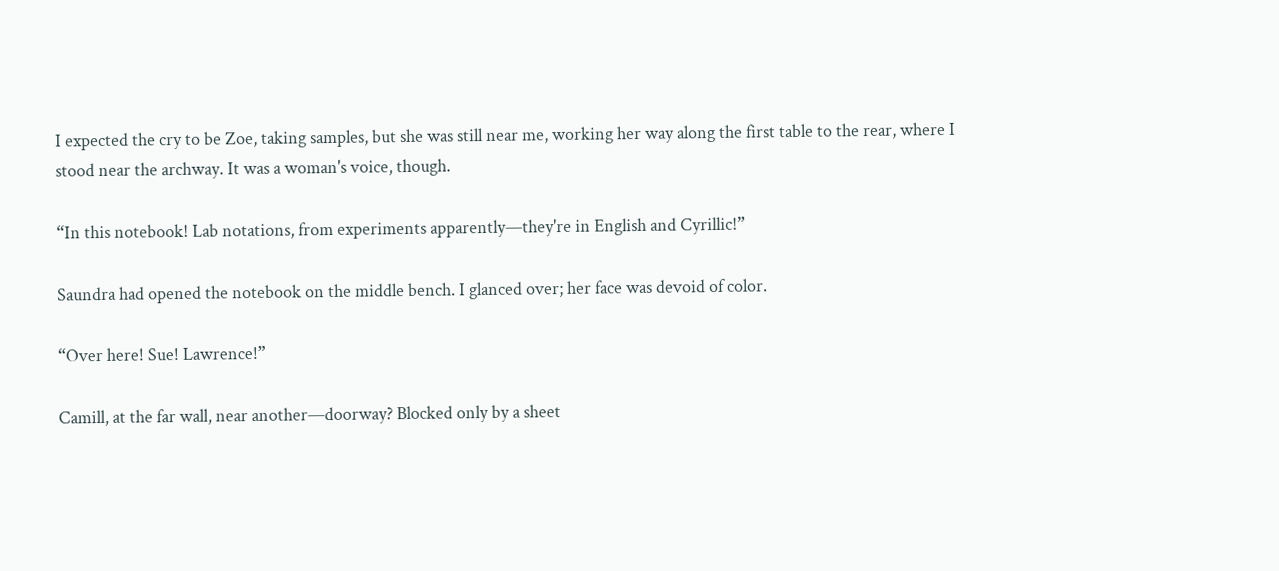I expected the cry to be Zoe, taking samples, but she was still near me, working her way along the first table to the rear, where I stood near the archway. It was a woman's voice, though.

“In this notebook! Lab notations, from experiments apparently—they're in English and Cyrillic!”

Saundra had opened the notebook on the middle bench. I glanced over; her face was devoid of color.

“Over here! Sue! Lawrence!”

Camill, at the far wall, near another—doorway? Blocked only by a sheet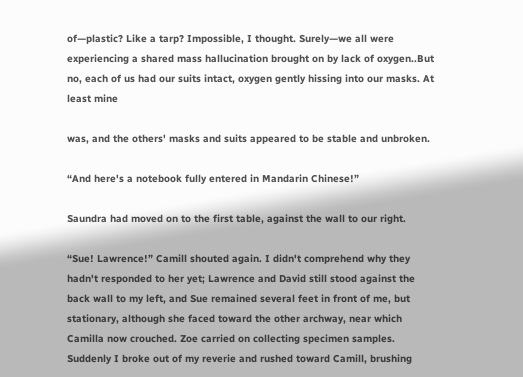of—plastic? Like a tarp? Impossible, I thought. Surely—we all were experiencing a shared mass hallucination brought on by lack of oxygen..But no, each of us had our suits intact, oxygen gently hissing into our masks. At least mine

was, and the others' masks and suits appeared to be stable and unbroken.

“And here's a notebook fully entered in Mandarin Chinese!”

Saundra had moved on to the first table, against the wall to our right.

“Sue! Lawrence!” Camill shouted again. I didn't comprehend why they hadn't responded to her yet; Lawrence and David still stood against the back wall to my left, and Sue remained several feet in front of me, but stationary, although she faced toward the other archway, near which Camilla now crouched. Zoe carried on collecting specimen samples. Suddenly I broke out of my reverie and rushed toward Camill, brushing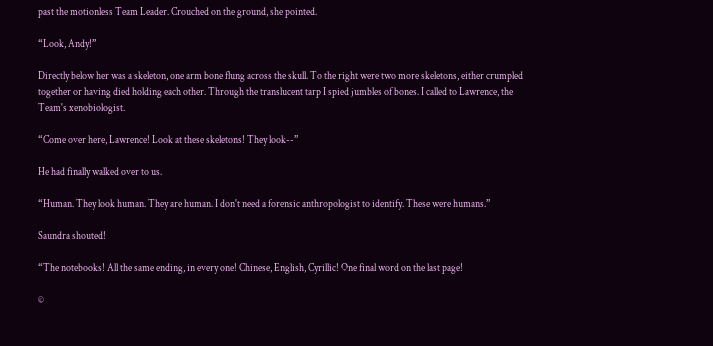past the motionless Team Leader. Crouched on the ground, she pointed.

“Look, Andy!”

Directly below her was a skeleton, one arm bone flung across the skull. To the right were two more skeletons, either crumpled together or having died holding each other. Through the translucent tarp I spied jumbles of bones. I called to Lawrence, the Team's xenobiologist.

“Come over here, Lawrence! Look at these skeletons! They look--”

He had finally walked over to us.

“Human. They look human. They are human. I don't need a forensic anthropologist to identify. These were humans.”

Saundra shouted!

“The notebooks! All the same ending, in every one! Chinese, English, Cyrillic! One final word on the last page!

©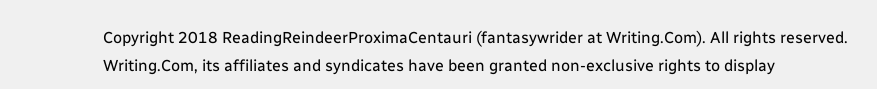Copyright 2018 ReadingReindeerProximaCentauri (fantasywrider at Writing.Com). All rights reserved.
Writing.Com, its affiliates and syndicates have been granted non-exclusive rights to display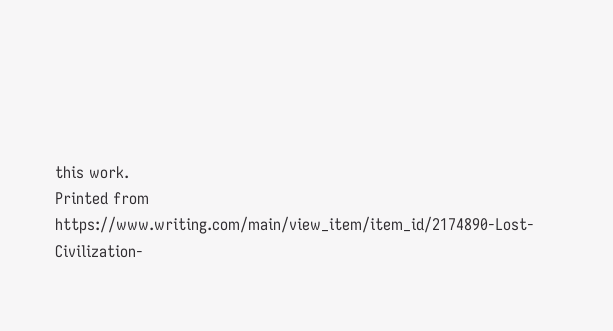this work.
Printed from https://www.writing.com/main/view_item/item_id/2174890-Lost-Civilization-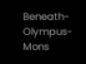Beneath-Olympus-Mons